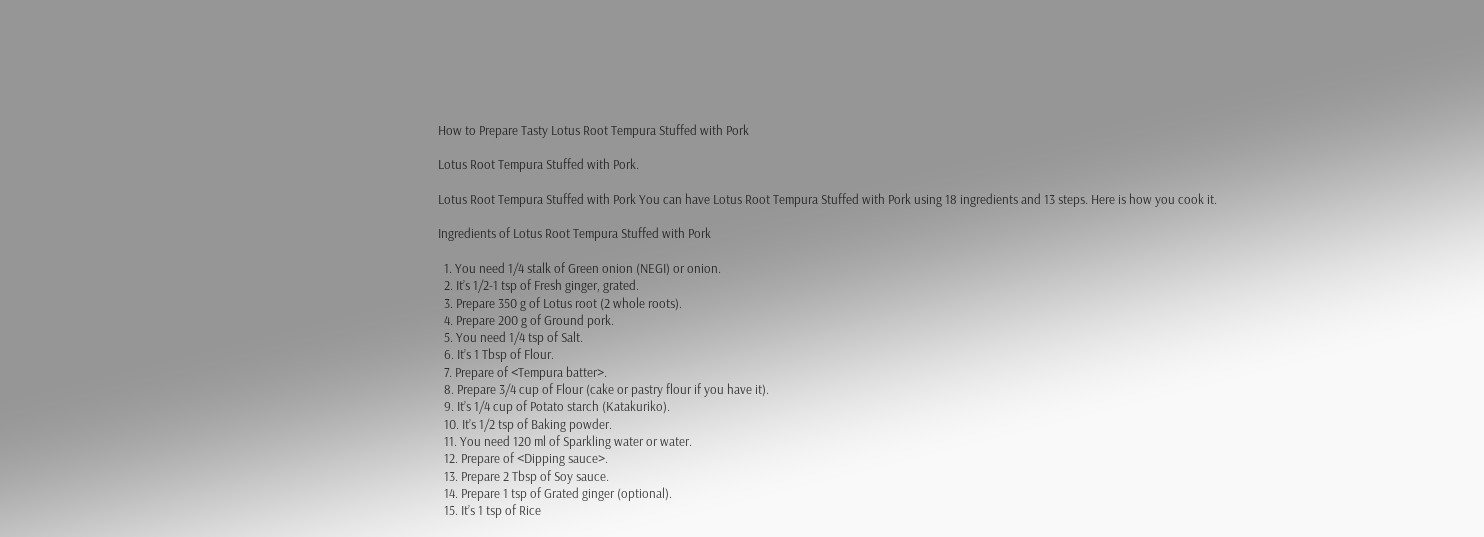How to Prepare Tasty Lotus Root Tempura Stuffed with Pork

Lotus Root Tempura Stuffed with Pork.

Lotus Root Tempura Stuffed with Pork You can have Lotus Root Tempura Stuffed with Pork using 18 ingredients and 13 steps. Here is how you cook it.

Ingredients of Lotus Root Tempura Stuffed with Pork

  1. You need 1/4 stalk of Green onion (NEGI) or onion.
  2. It’s 1/2-1 tsp of Fresh ginger, grated.
  3. Prepare 350 g of Lotus root (2 whole roots).
  4. Prepare 200 g of Ground pork.
  5. You need 1/4 tsp of Salt.
  6. It’s 1 Tbsp of Flour.
  7. Prepare of <Tempura batter>.
  8. Prepare 3/4 cup of Flour (cake or pastry flour if you have it).
  9. It’s 1/4 cup of Potato starch (Katakuriko).
  10. It’s 1/2 tsp of Baking powder.
  11. You need 120 ml of Sparkling water or water.
  12. Prepare of <Dipping sauce>.
  13. Prepare 2 Tbsp of Soy sauce.
  14. Prepare 1 tsp of Grated ginger (optional).
  15. It’s 1 tsp of Rice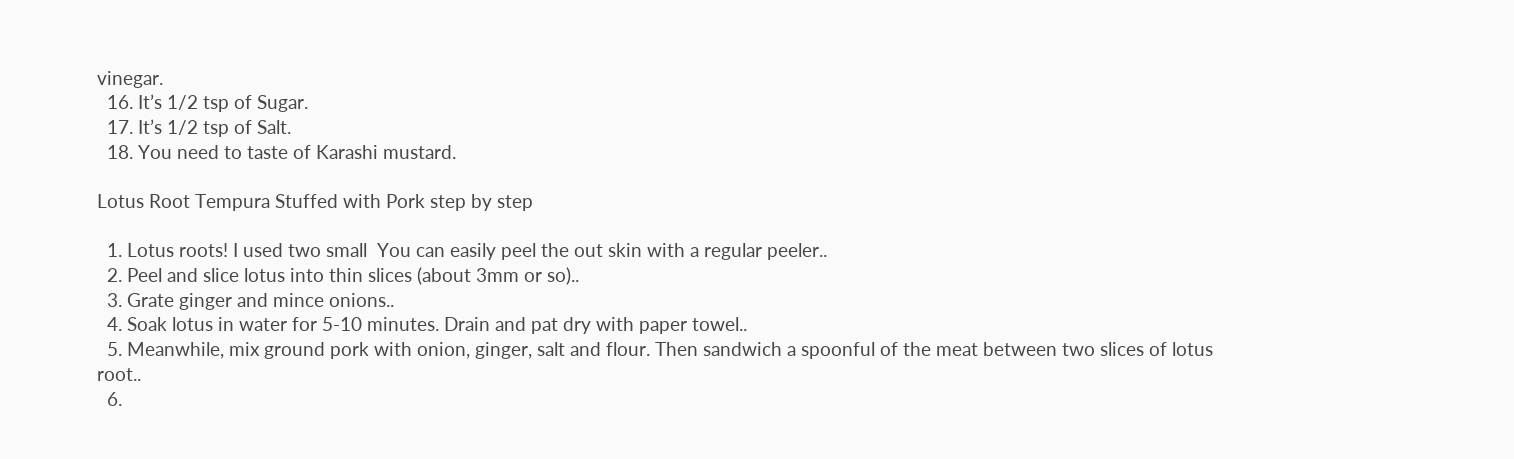vinegar.
  16. It’s 1/2 tsp of Sugar.
  17. It’s 1/2 tsp of Salt.
  18. You need to taste of Karashi mustard.

Lotus Root Tempura Stuffed with Pork step by step

  1. Lotus roots! I used two small  You can easily peel the out skin with a regular peeler..
  2. Peel and slice lotus into thin slices (about 3mm or so)..
  3. Grate ginger and mince onions..
  4. Soak lotus in water for 5-10 minutes. Drain and pat dry with paper towel..
  5. Meanwhile, mix ground pork with onion, ginger, salt and flour. Then sandwich a spoonful of the meat between two slices of lotus root..
  6.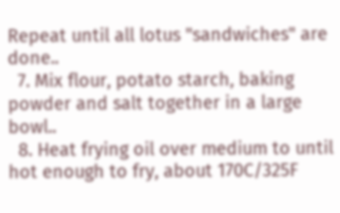Repeat until all lotus "sandwiches" are done..
  7. Mix flour, potato starch, baking powder and salt together in a large bowl..
  8. Heat frying oil over medium to until hot enough to fry, about 170C/325F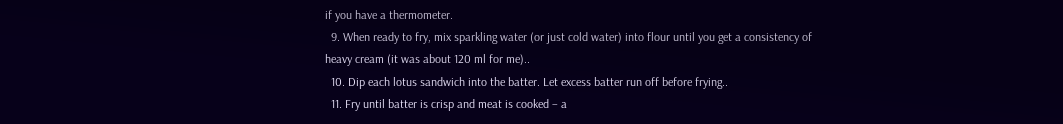if you have a thermometer.
  9. When ready to fry, mix sparkling water (or just cold water) into flour until you get a consistency of heavy cream (it was about 120 ml for me)..
  10. Dip each lotus sandwich into the batter. Let excess batter run off before frying..
  11. Fry until batter is crisp and meat is cooked – a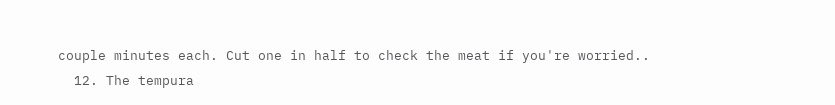couple minutes each. Cut one in half to check the meat if you're worried..
  12. The tempura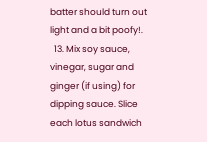batter should turn out light and a bit poofy!.
  13. Mix soy sauce, vinegar, sugar and ginger (if using) for dipping sauce. Slice each lotus sandwich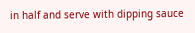in half and serve with dipping sauce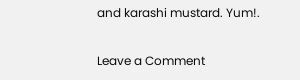and karashi mustard. Yum!.

Leave a Comment